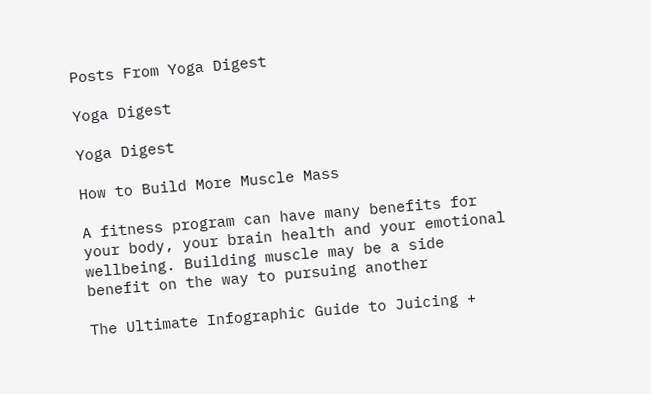Posts From Yoga Digest

Yoga Digest

Yoga Digest

How to Build More Muscle Mass

A fitness program can have many benefits for your body, your brain health and your emotional wellbeing. Building muscle may be a side benefit on the way to pursuing another

The Ultimate Infographic Guide to Juicing +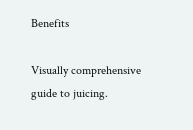Benefits

Visually comprehensive guide to juicing.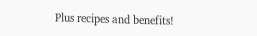Plus recipes and benefits!